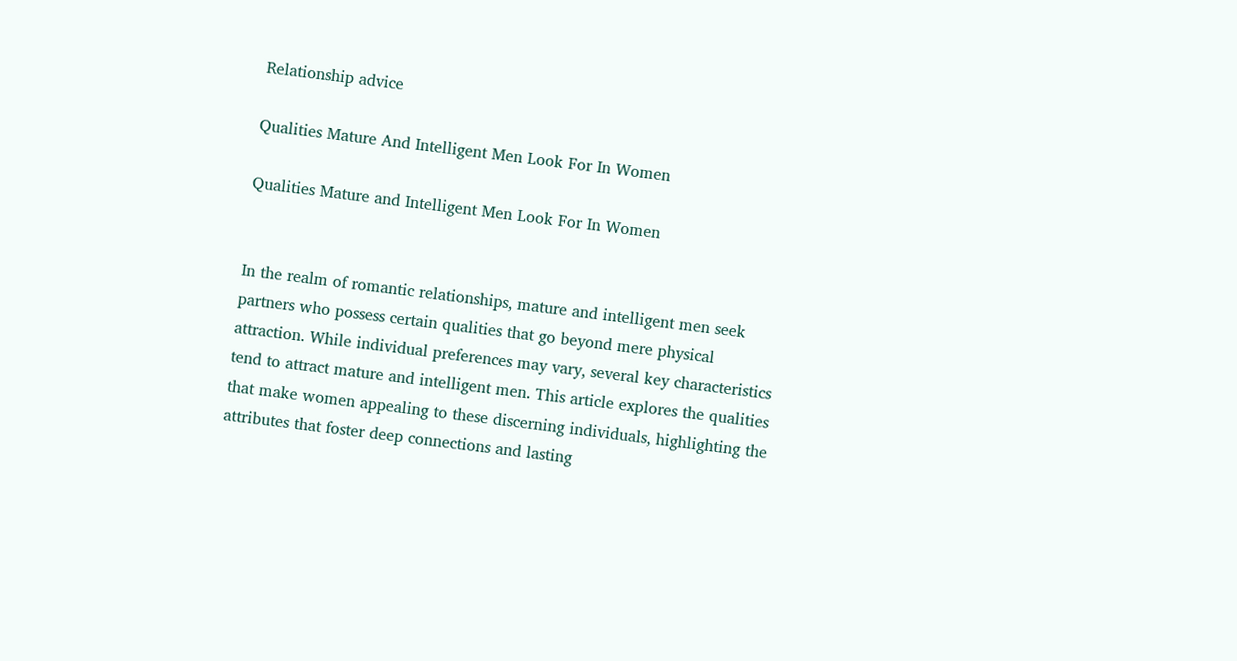Relationship advice

Qualities Mature And Intelligent Men Look For In Women

Qualities Mature and Intelligent Men Look For In Women


In the realm of romantic relationships, mature and intelligent men seek partners who possess certain qualities that go beyond mere physical attraction. While individual preferences may vary, several key characteristics tend to attract mature and intelligent men. This article explores the qualities that make women appealing to these discerning individuals, highlighting the attributes that foster deep connections and lasting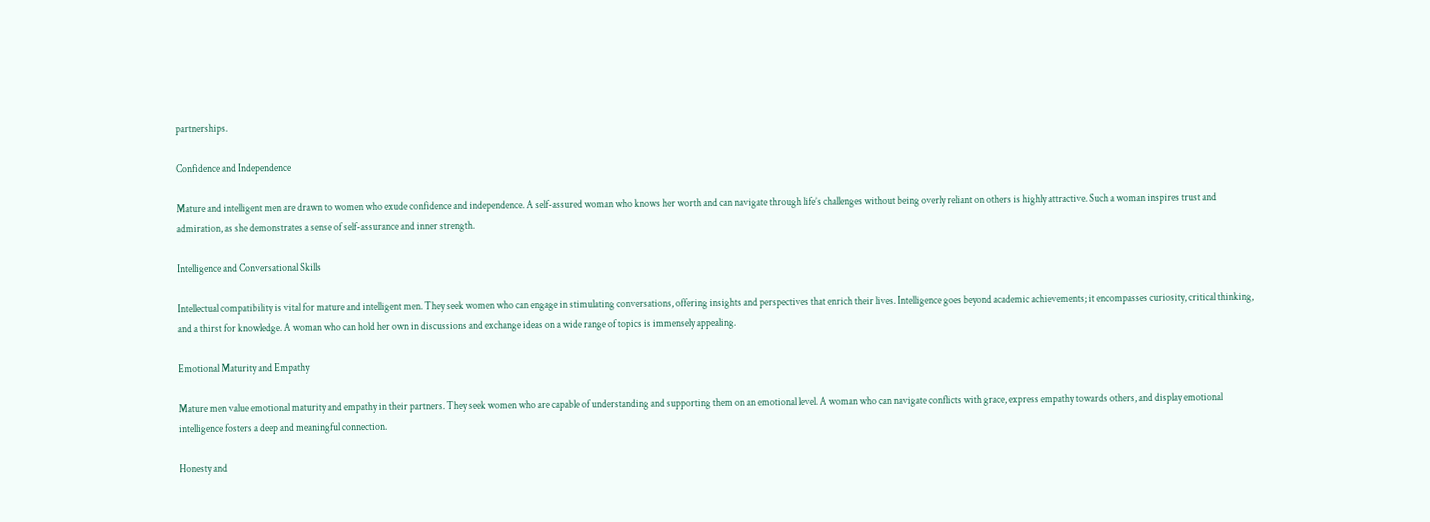partnerships.

Confidence and Independence

Mature and intelligent men are drawn to women who exude confidence and independence. A self-assured woman who knows her worth and can navigate through life’s challenges without being overly reliant on others is highly attractive. Such a woman inspires trust and admiration, as she demonstrates a sense of self-assurance and inner strength.

Intelligence and Conversational Skills

Intellectual compatibility is vital for mature and intelligent men. They seek women who can engage in stimulating conversations, offering insights and perspectives that enrich their lives. Intelligence goes beyond academic achievements; it encompasses curiosity, critical thinking, and a thirst for knowledge. A woman who can hold her own in discussions and exchange ideas on a wide range of topics is immensely appealing.

Emotional Maturity and Empathy

Mature men value emotional maturity and empathy in their partners. They seek women who are capable of understanding and supporting them on an emotional level. A woman who can navigate conflicts with grace, express empathy towards others, and display emotional intelligence fosters a deep and meaningful connection.

Honesty and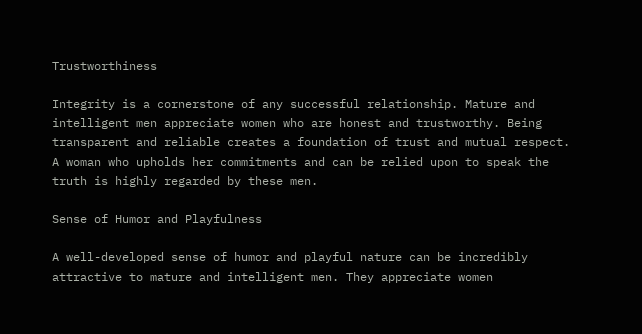Trustworthiness

Integrity is a cornerstone of any successful relationship. Mature and intelligent men appreciate women who are honest and trustworthy. Being transparent and reliable creates a foundation of trust and mutual respect. A woman who upholds her commitments and can be relied upon to speak the truth is highly regarded by these men.

Sense of Humor and Playfulness

A well-developed sense of humor and playful nature can be incredibly attractive to mature and intelligent men. They appreciate women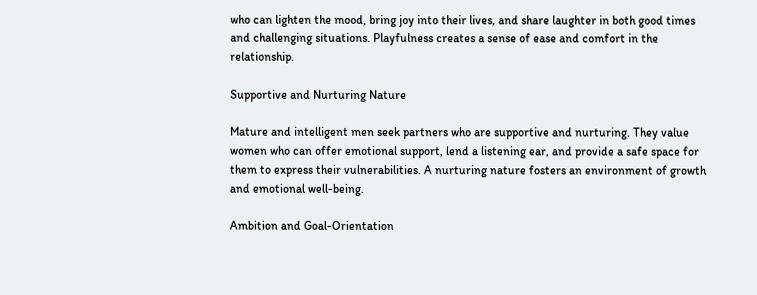who can lighten the mood, bring joy into their lives, and share laughter in both good times and challenging situations. Playfulness creates a sense of ease and comfort in the relationship.

Supportive and Nurturing Nature

Mature and intelligent men seek partners who are supportive and nurturing. They value women who can offer emotional support, lend a listening ear, and provide a safe space for them to express their vulnerabilities. A nurturing nature fosters an environment of growth and emotional well-being.

Ambition and Goal-Orientation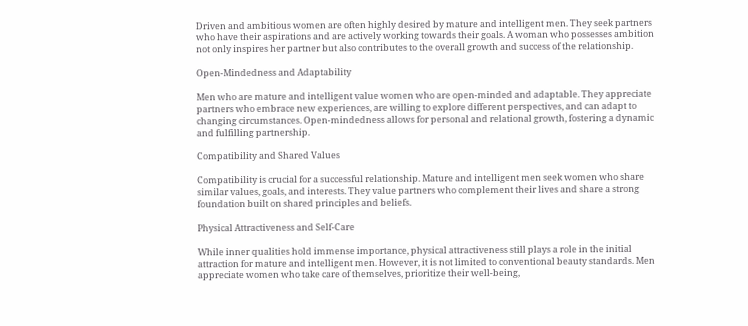Driven and ambitious women are often highly desired by mature and intelligent men. They seek partners who have their aspirations and are actively working towards their goals. A woman who possesses ambition not only inspires her partner but also contributes to the overall growth and success of the relationship.

Open-Mindedness and Adaptability

Men who are mature and intelligent value women who are open-minded and adaptable. They appreciate partners who embrace new experiences, are willing to explore different perspectives, and can adapt to changing circumstances. Open-mindedness allows for personal and relational growth, fostering a dynamic and fulfilling partnership.

Compatibility and Shared Values

Compatibility is crucial for a successful relationship. Mature and intelligent men seek women who share similar values, goals, and interests. They value partners who complement their lives and share a strong foundation built on shared principles and beliefs.

Physical Attractiveness and Self-Care

While inner qualities hold immense importance, physical attractiveness still plays a role in the initial attraction for mature and intelligent men. However, it is not limited to conventional beauty standards. Men appreciate women who take care of themselves, prioritize their well-being,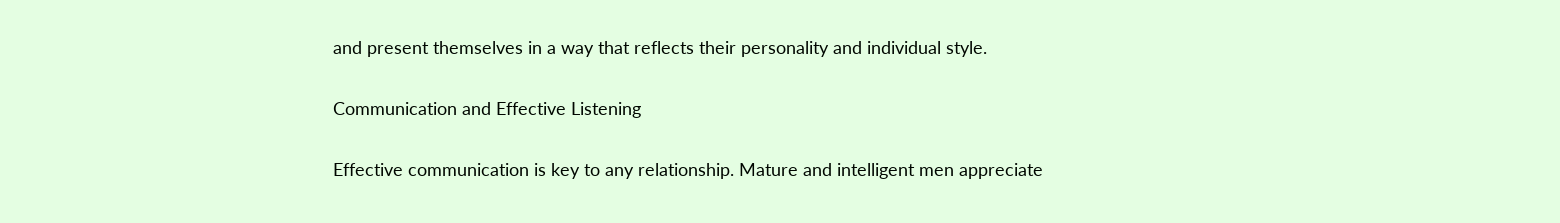and present themselves in a way that reflects their personality and individual style.

Communication and Effective Listening

Effective communication is key to any relationship. Mature and intelligent men appreciate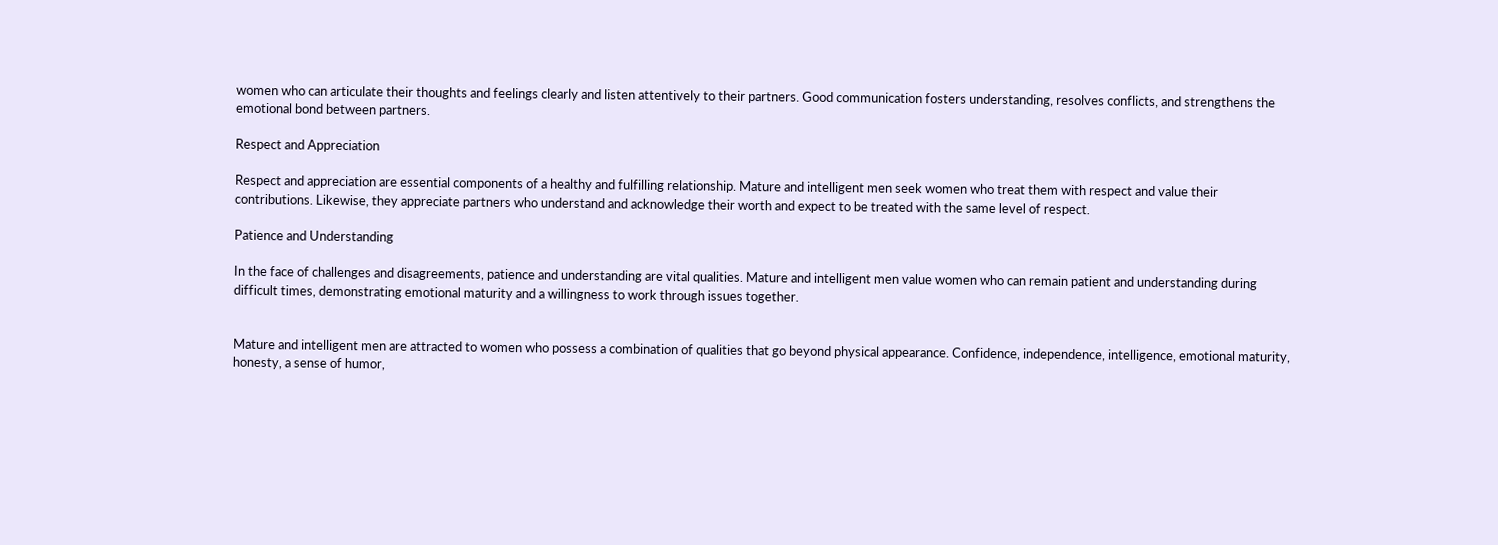women who can articulate their thoughts and feelings clearly and listen attentively to their partners. Good communication fosters understanding, resolves conflicts, and strengthens the emotional bond between partners.

Respect and Appreciation

Respect and appreciation are essential components of a healthy and fulfilling relationship. Mature and intelligent men seek women who treat them with respect and value their contributions. Likewise, they appreciate partners who understand and acknowledge their worth and expect to be treated with the same level of respect.

Patience and Understanding

In the face of challenges and disagreements, patience and understanding are vital qualities. Mature and intelligent men value women who can remain patient and understanding during difficult times, demonstrating emotional maturity and a willingness to work through issues together.


Mature and intelligent men are attracted to women who possess a combination of qualities that go beyond physical appearance. Confidence, independence, intelligence, emotional maturity, honesty, a sense of humor,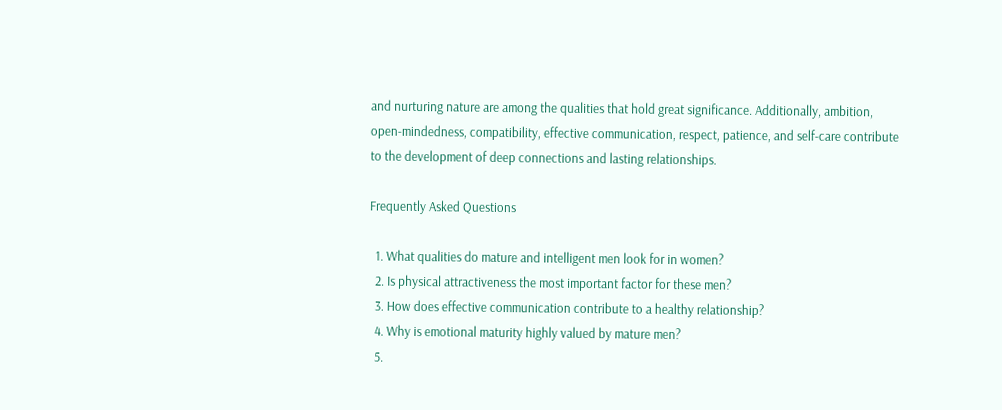and nurturing nature are among the qualities that hold great significance. Additionally, ambition, open-mindedness, compatibility, effective communication, respect, patience, and self-care contribute to the development of deep connections and lasting relationships.

Frequently Asked Questions

  1. What qualities do mature and intelligent men look for in women?
  2. Is physical attractiveness the most important factor for these men?
  3. How does effective communication contribute to a healthy relationship?
  4. Why is emotional maturity highly valued by mature men?
  5.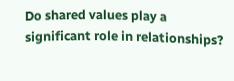Do shared values play a significant role in relationships?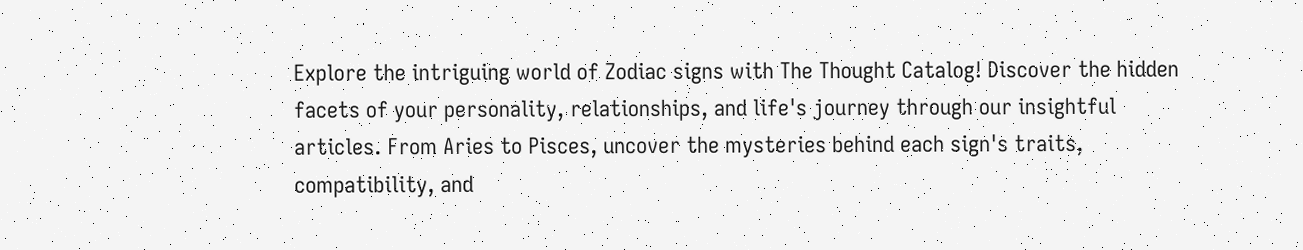Explore the intriguing world of Zodiac signs with The Thought Catalog! Discover the hidden facets of your personality, relationships, and life's journey through our insightful articles. From Aries to Pisces, uncover the mysteries behind each sign's traits, compatibility, and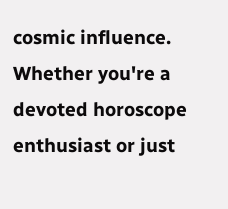cosmic influence. Whether you're a devoted horoscope enthusiast or just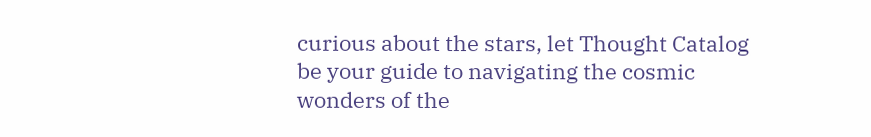curious about the stars, let Thought Catalog be your guide to navigating the cosmic wonders of the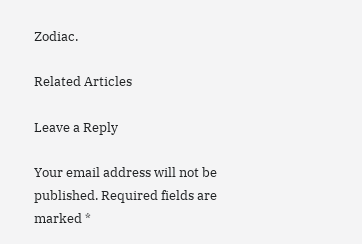Zodiac.

Related Articles

Leave a Reply

Your email address will not be published. Required fields are marked *